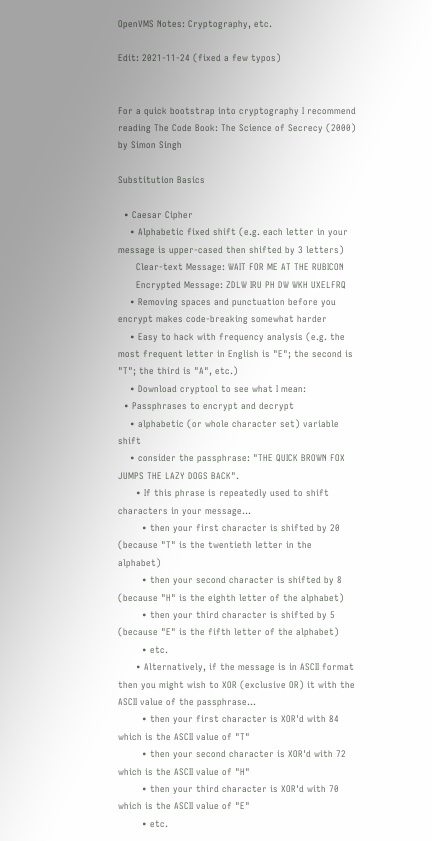OpenVMS Notes: Cryptography, etc.

Edit: 2021-11-24 (fixed a few typos)


For a quick bootstrap into cryptography I recommend reading The Code Book: The Science of Secrecy (2000) by Simon Singh

Substitution Basics

  • Caesar Cipher
    • Alphabetic fixed shift (e.g. each letter in your message is upper-cased then shifted by 3 letters)
      Clear-text Message: WAIT FOR ME AT THE RUBICON
      Encrypted Message: ZDLW IRU PH DW WKH UXELFRQ
    • Removing spaces and punctuation before you encrypt makes code-breaking somewhat harder
    • Easy to hack with frequency analysis (e.g. the most frequent letter in English is "E"; the second is "T"; the third is "A", etc.)
    • Download cryptool to see what I mean:
  • Passphrases to encrypt and decrypt
    • alphabetic (or whole character set) variable shift
    • consider the passphrase: "THE QUICK BROWN FOX JUMPS THE LAZY DOGS BACK".
      • If this phrase is repeatedly used to shift characters in your message...
        • then your first character is shifted by 20 (because "T" is the twentieth letter in the alphabet)
        • then your second character is shifted by 8 (because "H" is the eighth letter of the alphabet)
        • then your third character is shifted by 5 (because "E" is the fifth letter of the alphabet)
        • etc.
      • Alternatively, if the message is in ASCII format then you might wish to XOR (exclusive OR) it with the ASCII value of the passphrase...
        • then your first character is XOR'd with 84 which is the ASCII value of "T"
        • then your second character is XOR'd with 72 which is the ASCII value of "H"
        • then your third character is XOR'd with 70 which is the ASCII value of "E"
        • etc.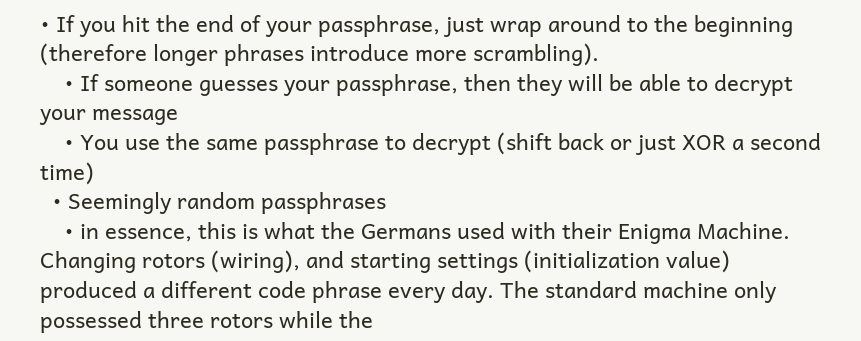• If you hit the end of your passphrase, just wrap around to the beginning (therefore longer phrases introduce more scrambling).
    • If someone guesses your passphrase, then they will be able to decrypt your message
    • You use the same passphrase to decrypt (shift back or just XOR a second time)
  • Seemingly random passphrases
    • in essence, this is what the Germans used with their Enigma Machine. Changing rotors (wiring), and starting settings (initialization value) produced a different code phrase every day. The standard machine only possessed three rotors while the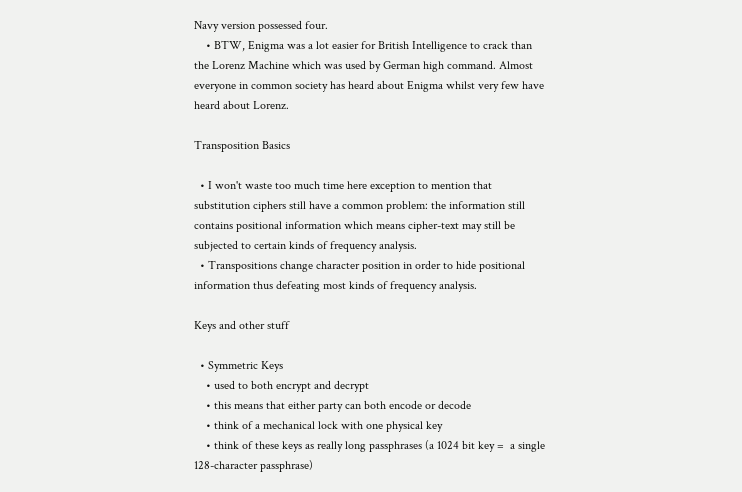Navy version possessed four.
    • BTW, Enigma was a lot easier for British Intelligence to crack than the Lorenz Machine which was used by German high command. Almost everyone in common society has heard about Enigma whilst very few have heard about Lorenz.

Transposition Basics

  • I won't waste too much time here exception to mention that substitution ciphers still have a common problem: the information still contains positional information which means cipher-text may still be subjected to certain kinds of frequency analysis.
  • Transpositions change character position in order to hide positional information thus defeating most kinds of frequency analysis.

Keys and other stuff

  • Symmetric Keys
    • used to both encrypt and decrypt
    • this means that either party can both encode or decode
    • think of a mechanical lock with one physical key
    • think of these keys as really long passphrases (a 1024 bit key =  a single 128-character passphrase)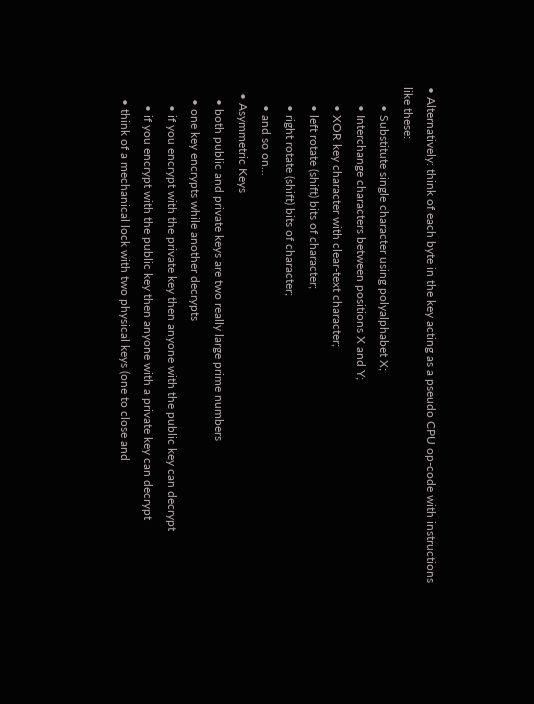• Alternatively: think of each byte in the key acting as a pseudo CPU op-code with instructions like these:
      • Substitute single character using polyalphabet X;
      • Interchange characters between positions X and Y;
      • XOR key character with clear-text character;
      • left rotate (shift) bits of character;
      • right rotate (shift) bits of character;
      • and so on...
  • Asymmetric Keys
    • both public and private keys are two really large prime numbers
    • one key encrypts while another decrypts
      • if you encrypt with the private key then anyone with the public key can decrypt
      • if you encrypt with the public key then anyone with a private key can decrypt
    • think of a mechanical lock with two physical keys (one to close and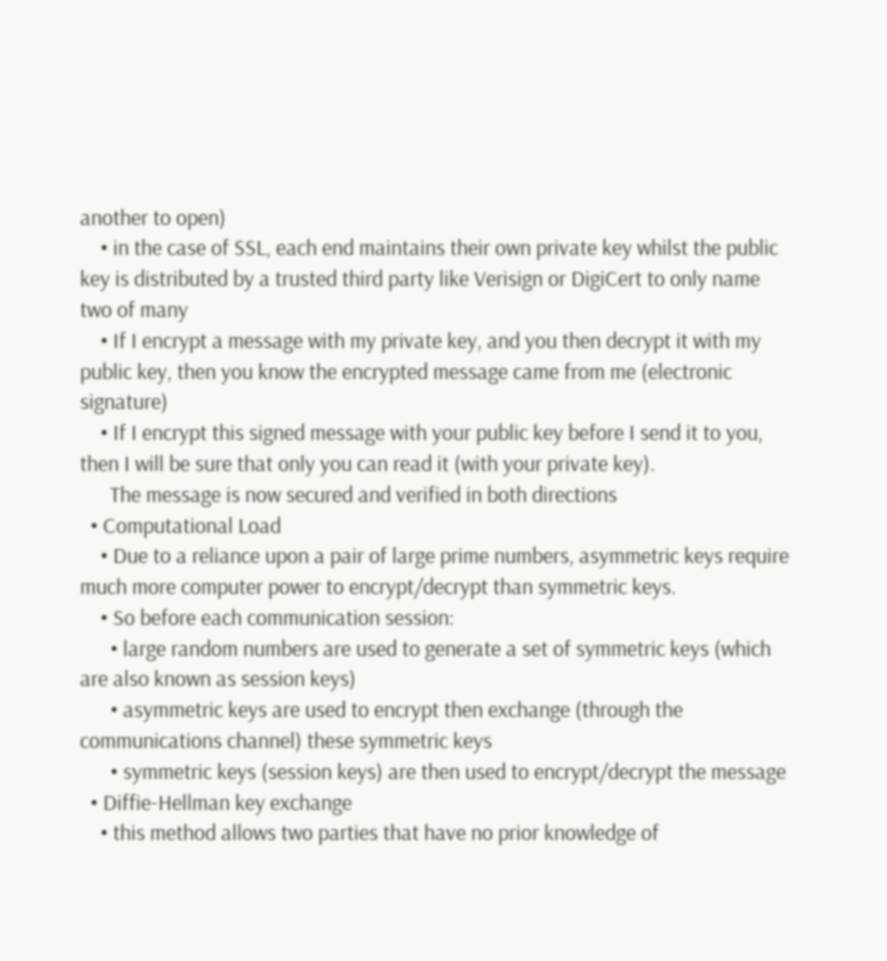another to open)
    • in the case of SSL, each end maintains their own private key whilst the public key is distributed by a trusted third party like Verisign or DigiCert to only name two of many
    • If I encrypt a message with my private key, and you then decrypt it with my public key, then you know the encrypted message came from me (electronic signature)
    • If I encrypt this signed message with your public key before I send it to you, then I will be sure that only you can read it (with your private key).
      The message is now secured and verified in both directions
  • Computational Load
    • Due to a reliance upon a pair of large prime numbers, asymmetric keys require much more computer power to encrypt/decrypt than symmetric keys.
    • So before each communication session:
      • large random numbers are used to generate a set of symmetric keys (which are also known as session keys)
      • asymmetric keys are used to encrypt then exchange (through the communications channel) these symmetric keys
      • symmetric keys (session keys) are then used to encrypt/decrypt the message
  • Diffie-Hellman key exchange
    • this method allows two parties that have no prior knowledge of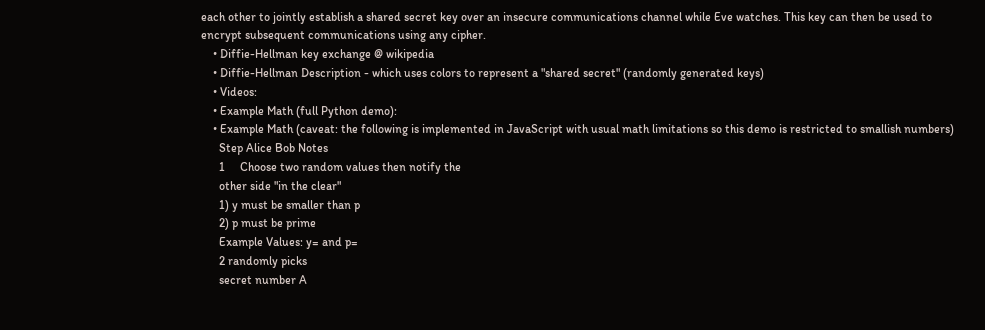each other to jointly establish a shared secret key over an insecure communications channel while Eve watches. This key can then be used to encrypt subsequent communications using any cipher.
    • Diffie-Hellman key exchange @ wikipedia
    • Diffie-Hellman Description - which uses colors to represent a "shared secret" (randomly generated keys)
    • Videos:
    • Example Math (full Python demo):
    • Example Math (caveat: the following is implemented in JavaScript with usual math limitations so this demo is restricted to smallish numbers)
      Step Alice Bob Notes
      1     Choose two random values then notify the
      other side "in the clear"
      1) y must be smaller than p
      2) p must be prime
      Example Values: y= and p=
      2 randomly picks
      secret number A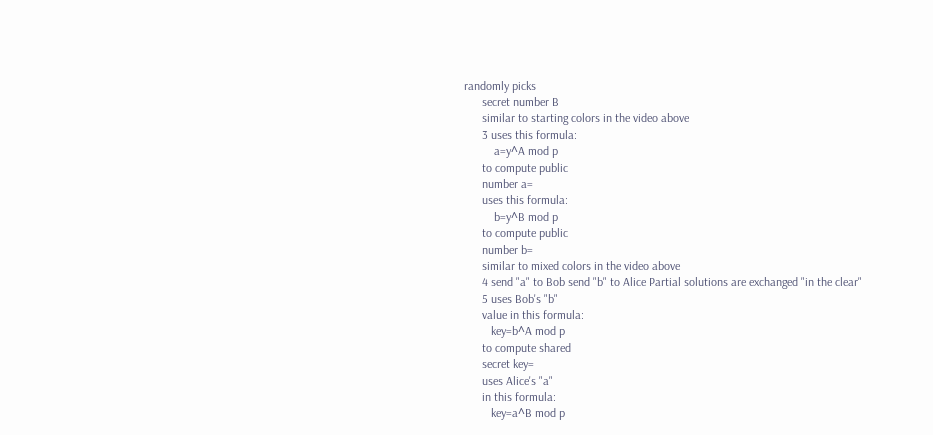randomly picks
      secret number B
      similar to starting colors in the video above
      3 uses this formula:
          a=y^A mod p
      to compute public
      number a=
      uses this formula:
          b=y^B mod p
      to compute public
      number b=
      similar to mixed colors in the video above
      4 send "a" to Bob send "b" to Alice Partial solutions are exchanged "in the clear"
      5 uses Bob's "b"
      value in this formula:
         key=b^A mod p
      to compute shared
      secret key=
      uses Alice's "a"
      in this formula:
         key=a^B mod p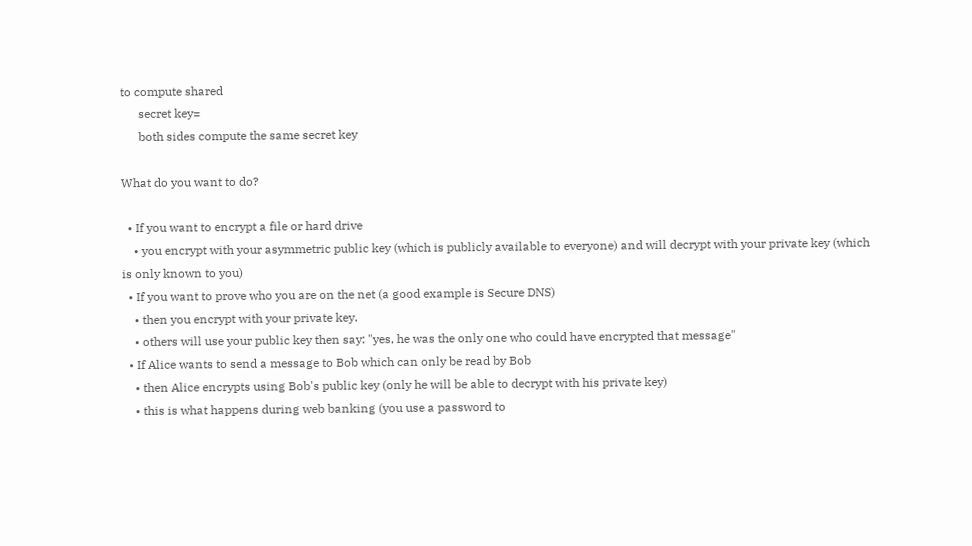to compute shared
      secret key=
      both sides compute the same secret key

What do you want to do?

  • If you want to encrypt a file or hard drive
    • you encrypt with your asymmetric public key (which is publicly available to everyone) and will decrypt with your private key (which is only known to you)
  • If you want to prove who you are on the net (a good example is Secure DNS)
    • then you encrypt with your private key.
    • others will use your public key then say: "yes, he was the only one who could have encrypted that message"
  • If Alice wants to send a message to Bob which can only be read by Bob
    • then Alice encrypts using Bob's public key (only he will be able to decrypt with his private key)
    • this is what happens during web banking (you use a password to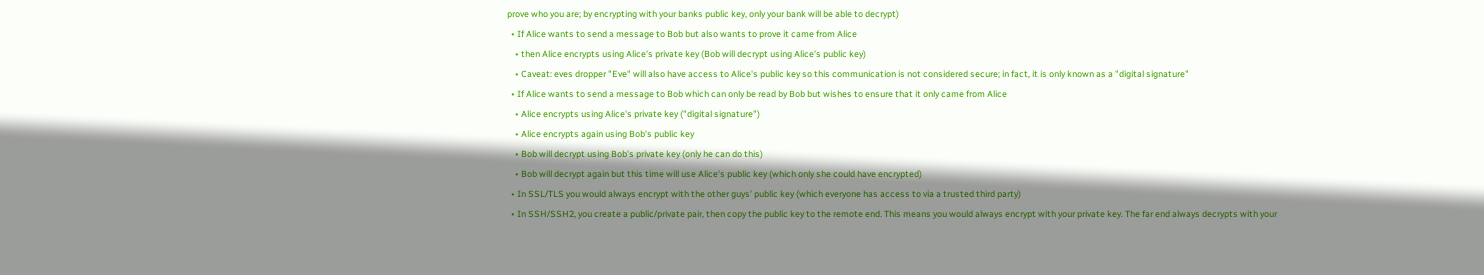prove who you are; by encrypting with your banks public key, only your bank will be able to decrypt)
  • If Alice wants to send a message to Bob but also wants to prove it came from Alice
    • then Alice encrypts using Alice's private key (Bob will decrypt using Alice's public key)
    • Caveat: eves dropper "Eve" will also have access to Alice's public key so this communication is not considered secure; in fact, it is only known as a "digital signature"
  • If Alice wants to send a message to Bob which can only be read by Bob but wishes to ensure that it only came from Alice
    • Alice encrypts using Alice's private key ("digital signature")
    • Alice encrypts again using Bob's public key
    • Bob will decrypt using Bob's private key (only he can do this)
    • Bob will decrypt again but this time will use Alice's public key (which only she could have encrypted)
  • In SSL/TLS you would always encrypt with the other guys' public key (which everyone has access to via a trusted third party)
  • In SSH/SSH2, you create a public/private pair, then copy the public key to the remote end. This means you would always encrypt with your private key. The far end always decrypts with your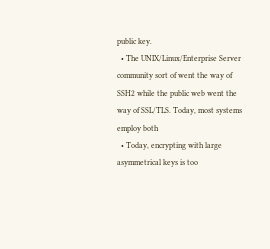public key.
  • The UNIX/Linux/Enterprise Server community sort of went the way of SSH2 while the public web went the way of SSL/TLS. Today, most systems employ both
  • Today, encrypting with large asymmetrical keys is too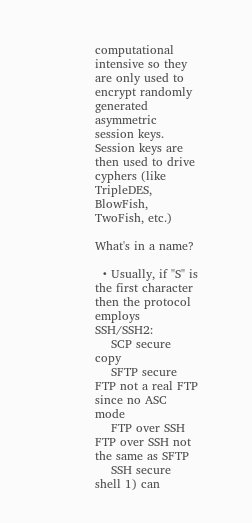computational intensive so they are only used to encrypt randomly generated asymmetric session keys. Session keys are then used to drive  cyphers (like TripleDES, BlowFish, TwoFish, etc.)

What's in a name?

  • Usually, if "S" is the first character then the protocol employs SSH/SSH2:
    SCP secure copy
    SFTP secure FTP not a real FTP since no ASC mode
    FTP over SSH FTP over SSH not the same as SFTP
    SSH secure shell 1) can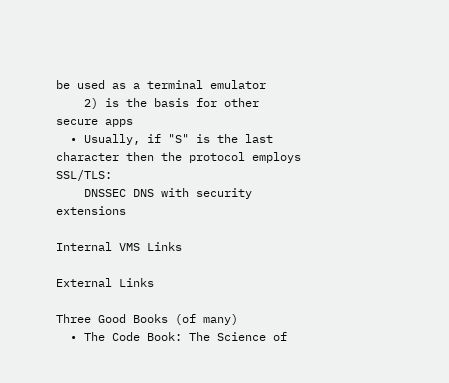be used as a terminal emulator
    2) is the basis for other secure apps
  • Usually, if "S" is the last character then the protocol employs SSL/TLS:
    DNSSEC DNS with security extensions

Internal VMS Links

External Links

Three Good Books (of many)
  • The Code Book: The Science of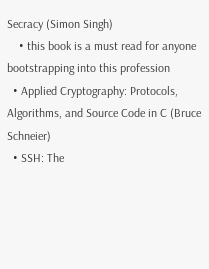Secracy (Simon Singh)
    • this book is a must read for anyone bootstrapping into this profession
  • Applied Cryptography: Protocols, Algorithms, and Source Code in C (Bruce Schneier)
  • SSH: The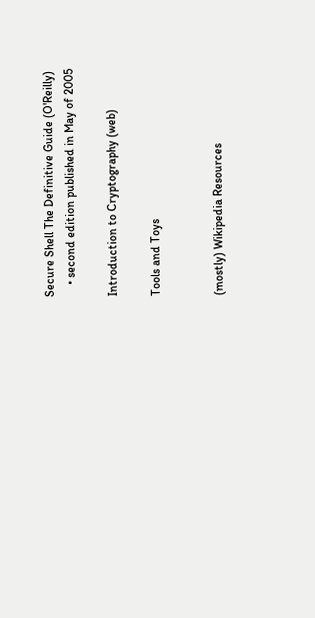Secure Shell The Definitive Guide (O'Reilly)
    • second edition published in May of 2005

Introduction to Cryptography (web)

Tools and Toys


(mostly) Wikipedia Resources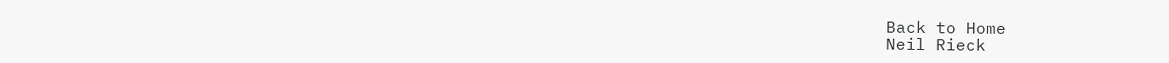Back to Home
Neil Rieck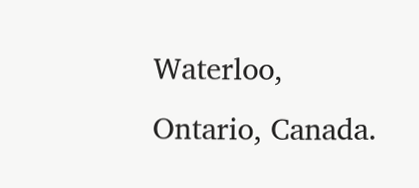Waterloo, Ontario, Canada.